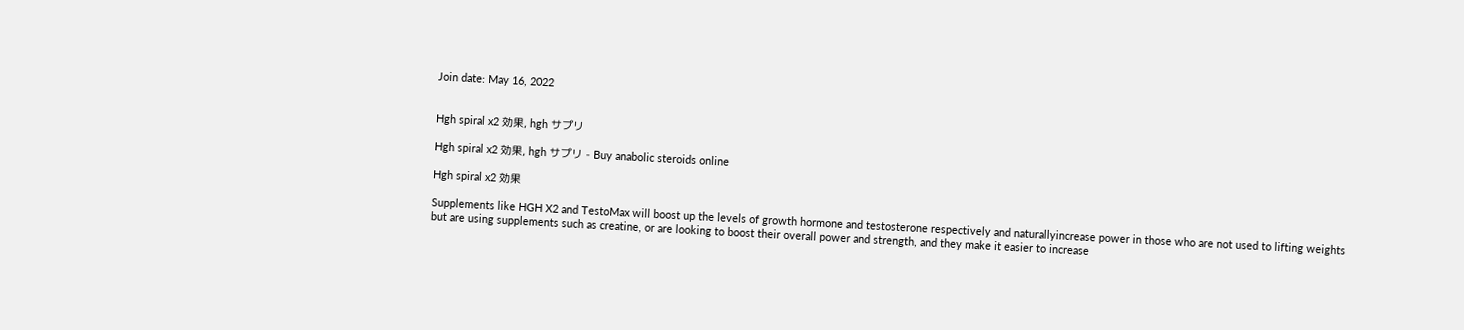Join date: May 16, 2022


Hgh spiral x2 効果, hgh サプリ

Hgh spiral x2 効果, hgh サプリ - Buy anabolic steroids online

Hgh spiral x2 効果

Supplements like HGH X2 and TestoMax will boost up the levels of growth hormone and testosterone respectively and naturallyincrease power in those who are not used to lifting weights but are using supplements such as creatine, or are looking to boost their overall power and strength, and they make it easier to increase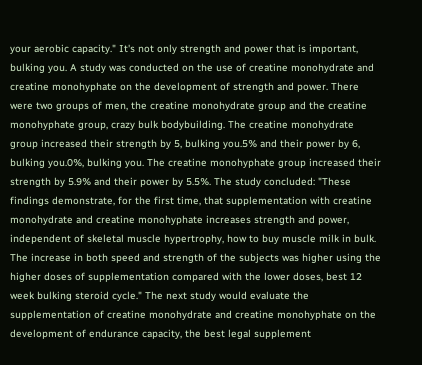your aerobic capacity." It's not only strength and power that is important, bulking you. A study was conducted on the use of creatine monohydrate and creatine monohyphate on the development of strength and power. There were two groups of men, the creatine monohydrate group and the creatine monohyphate group, crazy bulk bodybuilding. The creatine monohydrate group increased their strength by 5, bulking you.5% and their power by 6, bulking you.0%, bulking you. The creatine monohyphate group increased their strength by 5.9% and their power by 5.5%. The study concluded: "These findings demonstrate, for the first time, that supplementation with creatine monohydrate and creatine monohyphate increases strength and power, independent of skeletal muscle hypertrophy, how to buy muscle milk in bulk. The increase in both speed and strength of the subjects was higher using the higher doses of supplementation compared with the lower doses, best 12 week bulking steroid cycle." The next study would evaluate the supplementation of creatine monohydrate and creatine monohyphate on the development of endurance capacity, the best legal supplement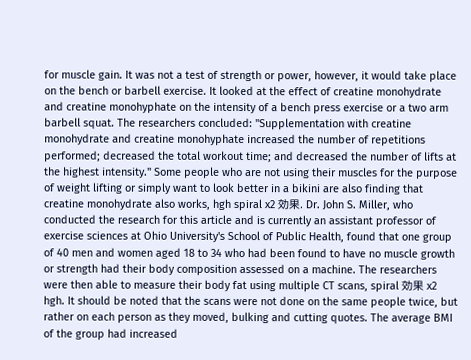for muscle gain. It was not a test of strength or power, however, it would take place on the bench or barbell exercise. It looked at the effect of creatine monohydrate and creatine monohyphate on the intensity of a bench press exercise or a two arm barbell squat. The researchers concluded: "Supplementation with creatine monohydrate and creatine monohyphate increased the number of repetitions performed; decreased the total workout time; and decreased the number of lifts at the highest intensity." Some people who are not using their muscles for the purpose of weight lifting or simply want to look better in a bikini are also finding that creatine monohydrate also works, hgh spiral x2 効果. Dr. John S. Miller, who conducted the research for this article and is currently an assistant professor of exercise sciences at Ohio University's School of Public Health, found that one group of 40 men and women aged 18 to 34 who had been found to have no muscle growth or strength had their body composition assessed on a machine. The researchers were then able to measure their body fat using multiple CT scans, spiral 効果 x2 hgh. It should be noted that the scans were not done on the same people twice, but rather on each person as they moved, bulking and cutting quotes. The average BMI of the group had increased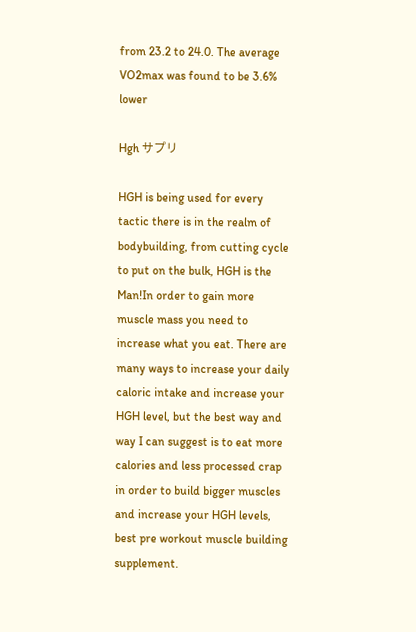from 23.2 to 24.0. The average VO2max was found to be 3.6% lower

Hgh サプリ

HGH is being used for every tactic there is in the realm of bodybuilding, from cutting cycle to put on the bulk, HGH is the Man!In order to gain more muscle mass you need to increase what you eat. There are many ways to increase your daily caloric intake and increase your HGH level, but the best way and way I can suggest is to eat more calories and less processed crap in order to build bigger muscles and increase your HGH levels, best pre workout muscle building supplement.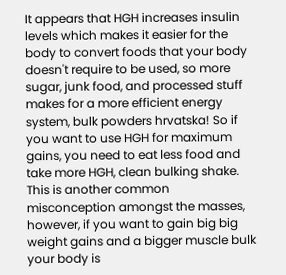It appears that HGH increases insulin levels which makes it easier for the body to convert foods that your body doesn't require to be used, so more sugar, junk food, and processed stuff makes for a more efficient energy system, bulk powders hrvatska! So if you want to use HGH for maximum gains, you need to eat less food and take more HGH, clean bulking shake. This is another common misconception amongst the masses, however, if you want to gain big big weight gains and a bigger muscle bulk your body is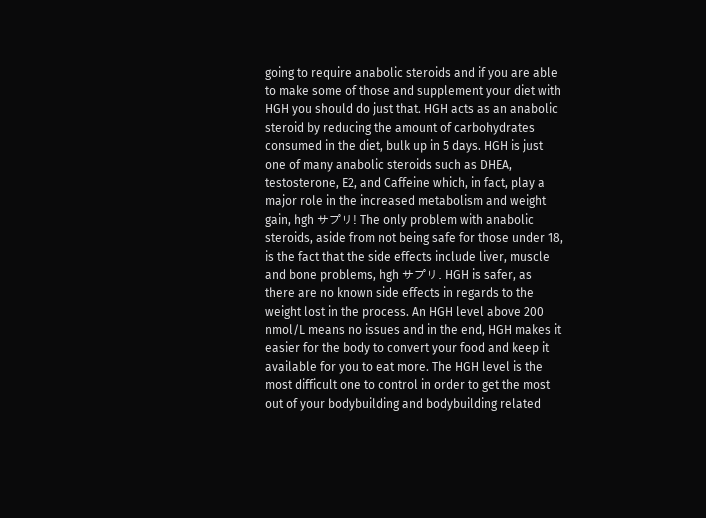going to require anabolic steroids and if you are able to make some of those and supplement your diet with HGH you should do just that. HGH acts as an anabolic steroid by reducing the amount of carbohydrates consumed in the diet, bulk up in 5 days. HGH is just one of many anabolic steroids such as DHEA, testosterone, E2, and Caffeine which, in fact, play a major role in the increased metabolism and weight gain, hgh サプリ! The only problem with anabolic steroids, aside from not being safe for those under 18, is the fact that the side effects include liver, muscle and bone problems, hgh サプリ. HGH is safer, as there are no known side effects in regards to the weight lost in the process. An HGH level above 200 nmol/L means no issues and in the end, HGH makes it easier for the body to convert your food and keep it available for you to eat more. The HGH level is the most difficult one to control in order to get the most out of your bodybuilding and bodybuilding related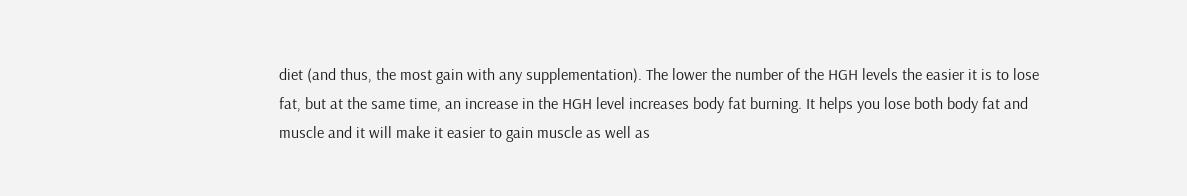diet (and thus, the most gain with any supplementation). The lower the number of the HGH levels the easier it is to lose fat, but at the same time, an increase in the HGH level increases body fat burning. It helps you lose both body fat and muscle and it will make it easier to gain muscle as well as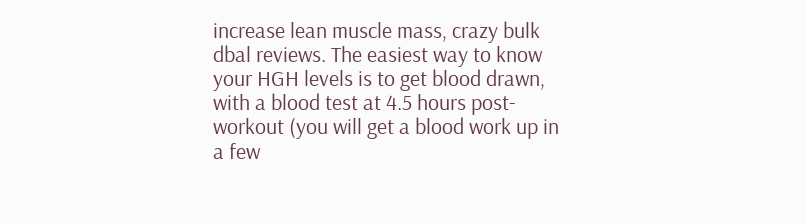increase lean muscle mass, crazy bulk dbal reviews. The easiest way to know your HGH levels is to get blood drawn, with a blood test at 4.5 hours post-workout (you will get a blood work up in a few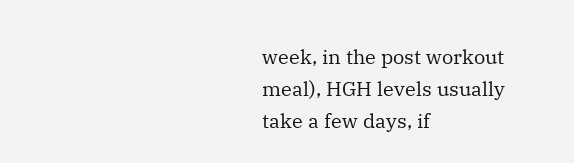week, in the post workout meal), HGH levels usually take a few days, if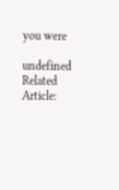you were

undefined Related Article: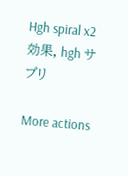Hgh spiral x2 効果, hgh サプリ

More actions